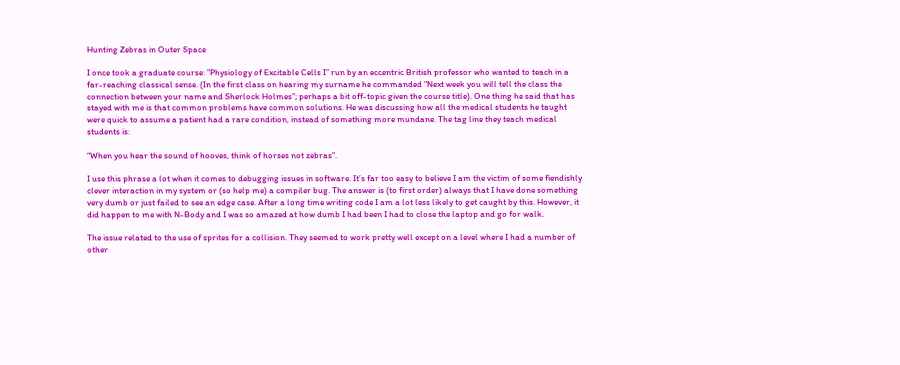Hunting Zebras in Outer Space

I once took a graduate course: ”Physiology of Excitable Cells I” run by an eccentric British professor who wanted to teach in a far-reaching classical sense. (In the first class on hearing my surname he commanded ”Next week you will tell the class the connection between your name and Sherlock Holmes”; perhaps a bit off-topic given the course title). One thing he said that has stayed with me is that common problems have common solutions. He was discussing how all the medical students he taught were quick to assume a patient had a rare condition, instead of something more mundane. The tag line they teach medical students is:

“When you hear the sound of hooves, think of horses not zebras”.

I use this phrase a lot when it comes to debugging issues in software. It’s far too easy to believe I am the victim of some fiendishly clever interaction in my system or (so help me) a compiler bug. The answer is (to first order) always that I have done something very dumb or just failed to see an edge case. After a long time writing code I am a lot less likely to get caught by this. However, it did happen to me with N-Body and I was so amazed at how dumb I had been I had to close the laptop and go for walk.

The issue related to the use of sprites for a collision. They seemed to work pretty well except on a level where I had a number of other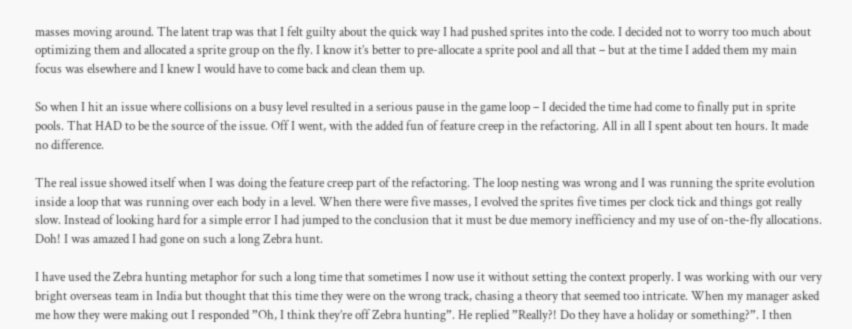masses moving around. The latent trap was that I felt guilty about the quick way I had pushed sprites into the code. I decided not to worry too much about optimizing them and allocated a sprite group on the fly. I know it’s better to pre-allocate a sprite pool and all that – but at the time I added them my main focus was elsewhere and I knew I would have to come back and clean them up.

So when I hit an issue where collisions on a busy level resulted in a serious pause in the game loop – I decided the time had come to finally put in sprite pools. That HAD to be the source of the issue. Off I went, with the added fun of feature creep in the refactoring. All in all I spent about ten hours. It made no difference.

The real issue showed itself when I was doing the feature creep part of the refactoring. The loop nesting was wrong and I was running the sprite evolution inside a loop that was running over each body in a level. When there were five masses, I evolved the sprites five times per clock tick and things got really slow. Instead of looking hard for a simple error I had jumped to the conclusion that it must be due memory inefficiency and my use of on-the-fly allocations. Doh! I was amazed I had gone on such a long Zebra hunt.

I have used the Zebra hunting metaphor for such a long time that sometimes I now use it without setting the context properly. I was working with our very bright overseas team in India but thought that this time they were on the wrong track, chasing a theory that seemed too intricate. When my manager asked me how they were making out I responded ”Oh, I think they’re off Zebra hunting”. He replied ”Really?! Do they have a holiday or something?”. I then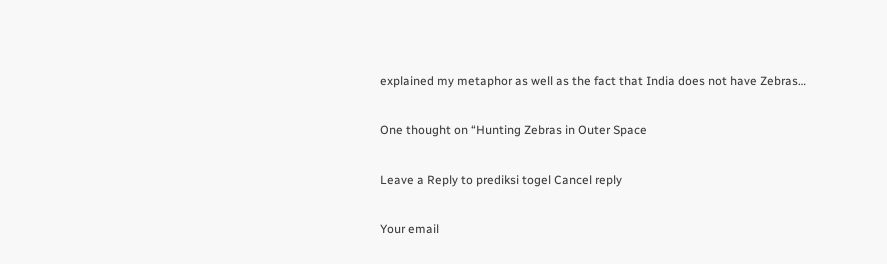explained my metaphor as well as the fact that India does not have Zebras…

One thought on “Hunting Zebras in Outer Space

Leave a Reply to prediksi togel Cancel reply

Your email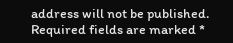address will not be published. Required fields are marked *